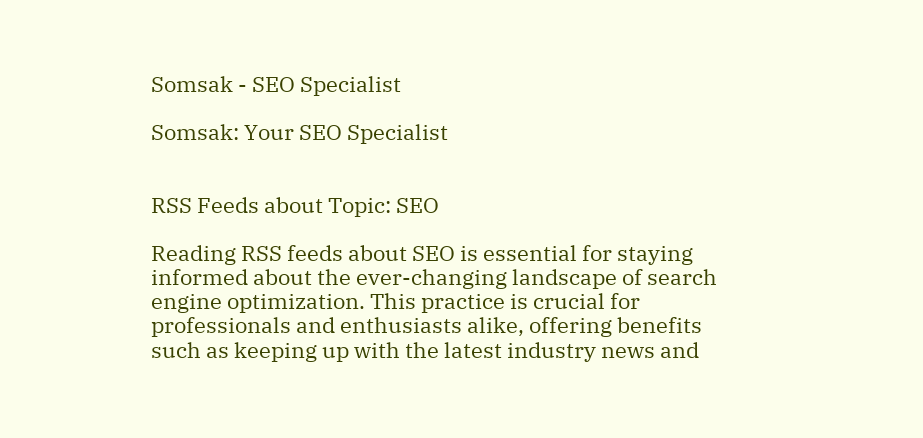Somsak - SEO Specialist

Somsak: Your SEO Specialist


RSS Feeds about Topic: SEO

Reading RSS feeds about SEO is essential for staying informed about the ever-changing landscape of search engine optimization. This practice is crucial for professionals and enthusiasts alike, offering benefits such as keeping up with the latest industry news and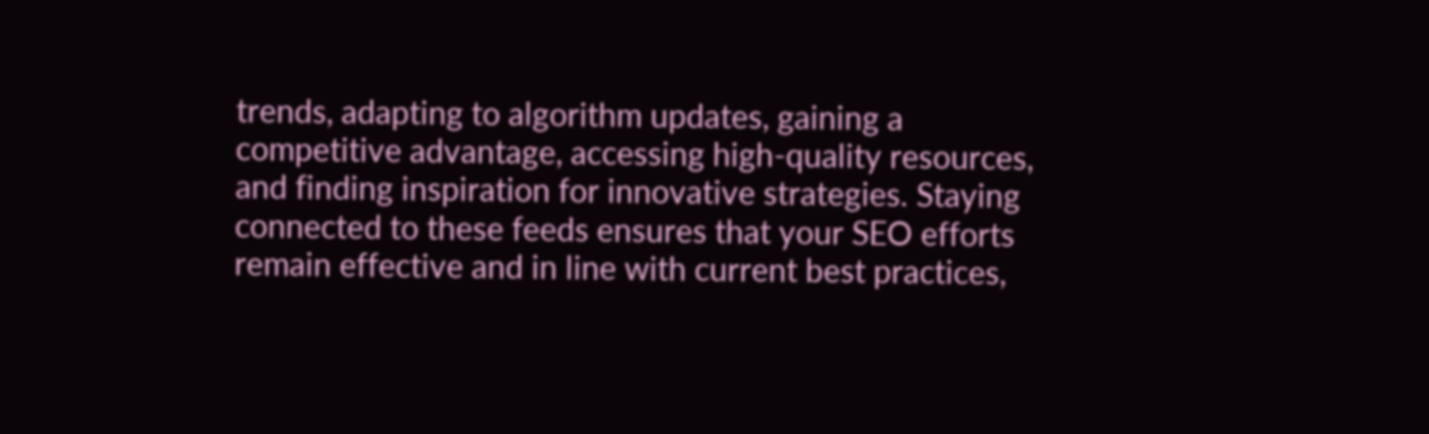trends, adapting to algorithm updates, gaining a competitive advantage, accessing high-quality resources, and finding inspiration for innovative strategies. Staying connected to these feeds ensures that your SEO efforts remain effective and in line with current best practices,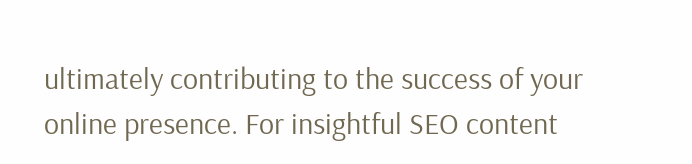ultimately contributing to the success of your online presence. For insightful SEO content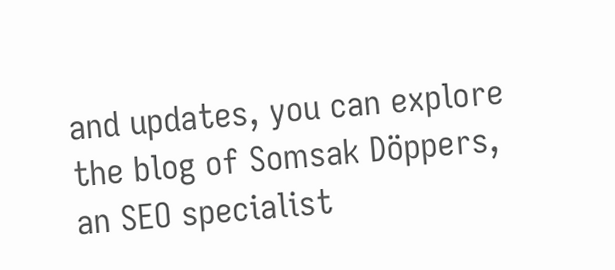and updates, you can explore the blog of Somsak Döppers, an SEO specialist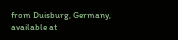from Duisburg, Germany, available at